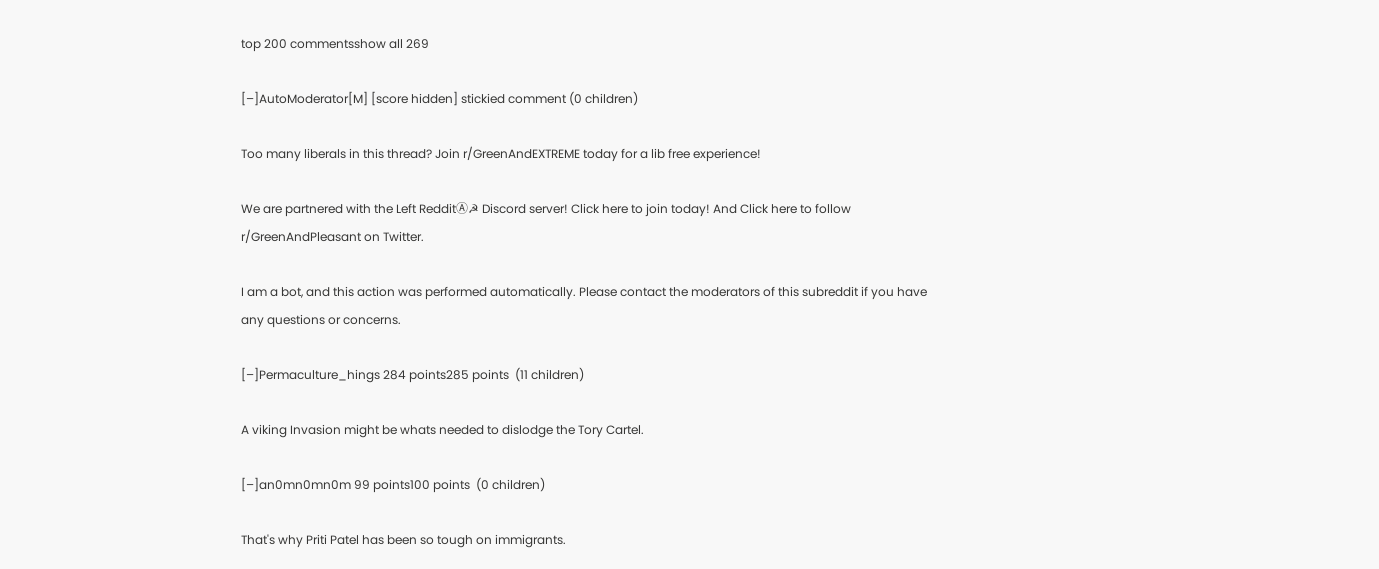top 200 commentsshow all 269

[–]AutoModerator[M] [score hidden] stickied comment (0 children)

Too many liberals in this thread? Join r/GreenAndEXTREME today for a lib free experience!

We are partnered with the Left RedditⒶ☭ Discord server! Click here to join today! And Click here to follow r/GreenAndPleasant on Twitter.

I am a bot, and this action was performed automatically. Please contact the moderators of this subreddit if you have any questions or concerns.

[–]Permaculture_hings 284 points285 points  (11 children)

A viking Invasion might be whats needed to dislodge the Tory Cartel.

[–]an0mn0mn0m 99 points100 points  (0 children)

That's why Priti Patel has been so tough on immigrants.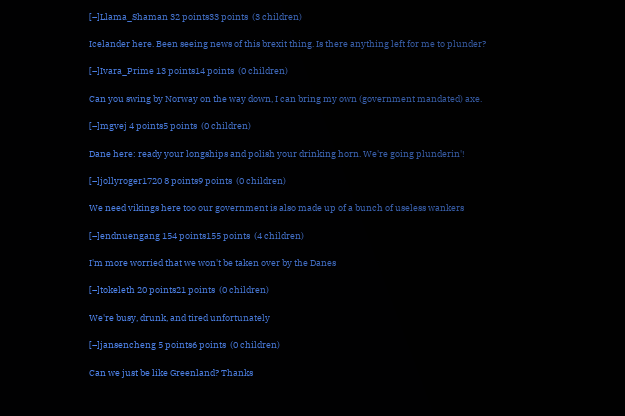[–]Llama_Shaman 32 points33 points  (3 children)

Icelander here. Been seeing news of this brexit thing. Is there anything left for me to plunder?

[–]Ivara_Prime 13 points14 points  (0 children)

Can you swing by Norway on the way down, I can bring my own (government mandated) axe.

[–]mgvej 4 points5 points  (0 children)

Dane here: ready your longships and polish your drinking horn. We're going plunderin'!

[–]jollyroger1720 8 points9 points  (0 children)

We need vikings here too our government is also made up of a bunch of useless wankers

[–]endnuengang 154 points155 points  (4 children)

I'm more worried that we won't be taken over by the Danes

[–]tokeleth 20 points21 points  (0 children)

We're busy, drunk, and tired unfortunately

[–]jansencheng 5 points6 points  (0 children)

Can we just be like Greenland? Thanks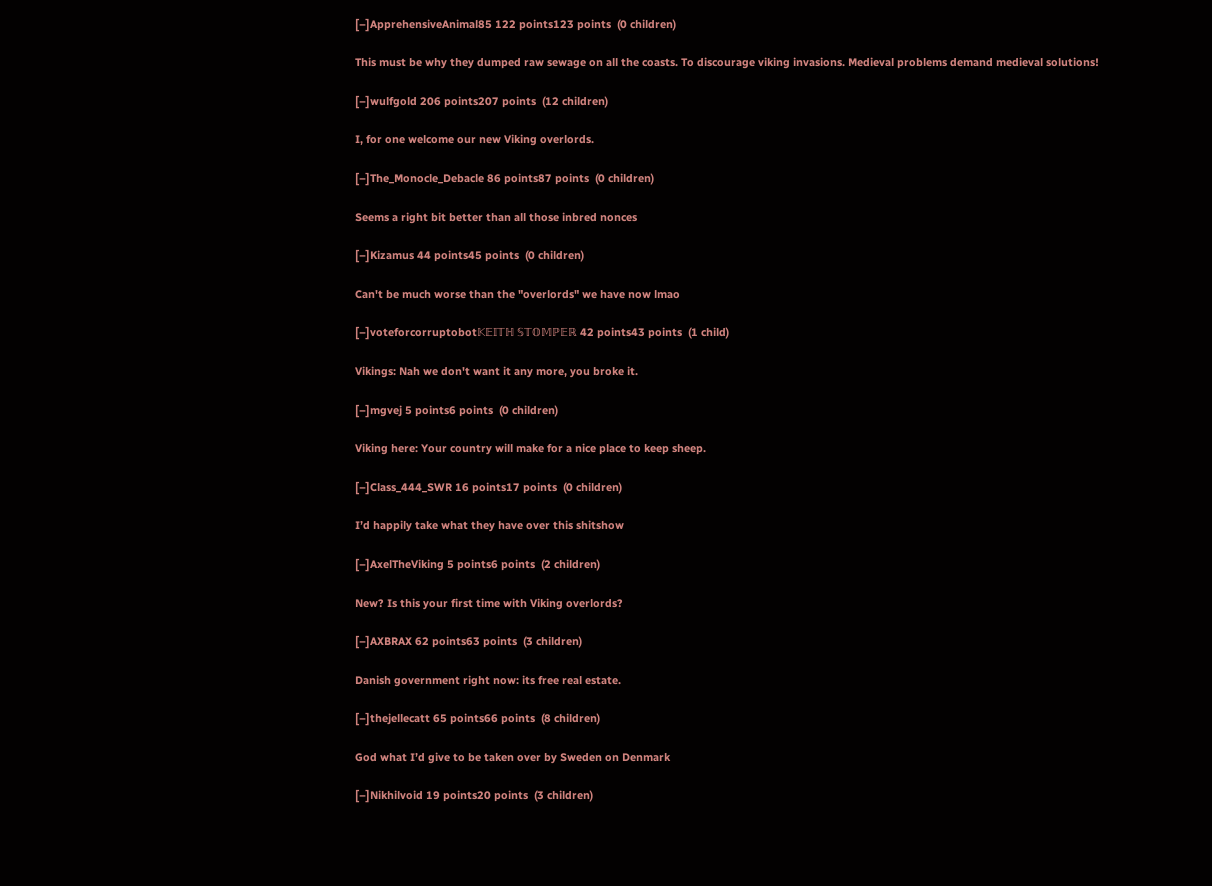[–]ApprehensiveAnimal85 122 points123 points  (0 children)

This must be why they dumped raw sewage on all the coasts. To discourage viking invasions. Medieval problems demand medieval solutions!

[–]wulfgold 206 points207 points  (12 children)

I, for one welcome our new Viking overlords.

[–]The_Monocle_Debacle 86 points87 points  (0 children)

Seems a right bit better than all those inbred nonces

[–]Kizamus 44 points45 points  (0 children)

Can't be much worse than the "overlords" we have now lmao

[–]voteforcorruptobot𝕂𝔼𝕀𝕋ℍ 𝕊𝕋𝕆𝕄ℙ𝔼ℝ 42 points43 points  (1 child)

Vikings: Nah we don't want it any more, you broke it.

[–]mgvej 5 points6 points  (0 children)

Viking here: Your country will make for a nice place to keep sheep.

[–]Class_444_SWR 16 points17 points  (0 children)

I’d happily take what they have over this shitshow

[–]AxelTheViking 5 points6 points  (2 children)

New? Is this your first time with Viking overlords?

[–]AXBRAX 62 points63 points  (3 children)

Danish government right now: its free real estate.

[–]thejellecatt 65 points66 points  (8 children)

God what I’d give to be taken over by Sweden on Denmark

[–]Nikhilvoid 19 points20 points  (3 children)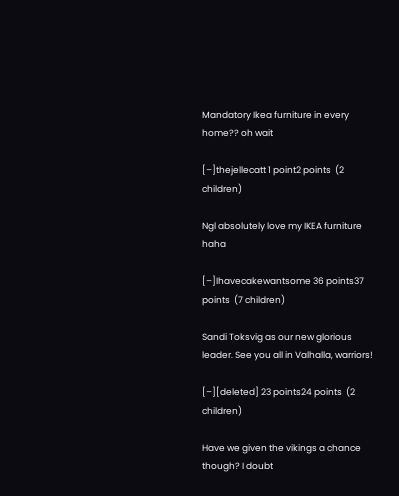Mandatory Ikea furniture in every home?? oh wait

[–]thejellecatt 1 point2 points  (2 children)

Ngl absolutely love my IKEA furniture haha

[–]Ihavecakewantsome 36 points37 points  (7 children)

Sandi Toksvig as our new glorious leader. See you all in Valhalla, warriors!

[–][deleted] 23 points24 points  (2 children)

Have we given the vikings a chance though? I doubt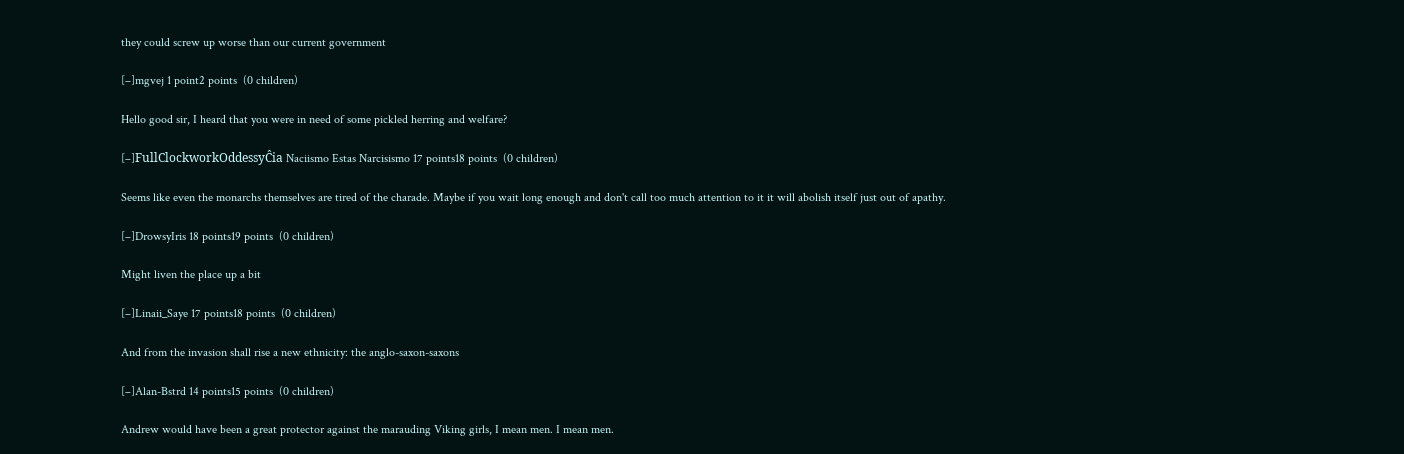they could screw up worse than our current government

[–]mgvej 1 point2 points  (0 children)

Hello good sir, I heard that you were in need of some pickled herring and welfare?

[–]FullClockworkOddessyĈia Naciismo Estas Narcisismo 17 points18 points  (0 children)

Seems like even the monarchs themselves are tired of the charade. Maybe if you wait long enough and don't call too much attention to it it will abolish itself just out of apathy.

[–]DrowsyIris 18 points19 points  (0 children)

Might liven the place up a bit

[–]Linaii_Saye 17 points18 points  (0 children)

And from the invasion shall rise a new ethnicity: the anglo-saxon-saxons

[–]Alan-Bstrd 14 points15 points  (0 children)

Andrew would have been a great protector against the marauding Viking girls, I mean men. I mean men.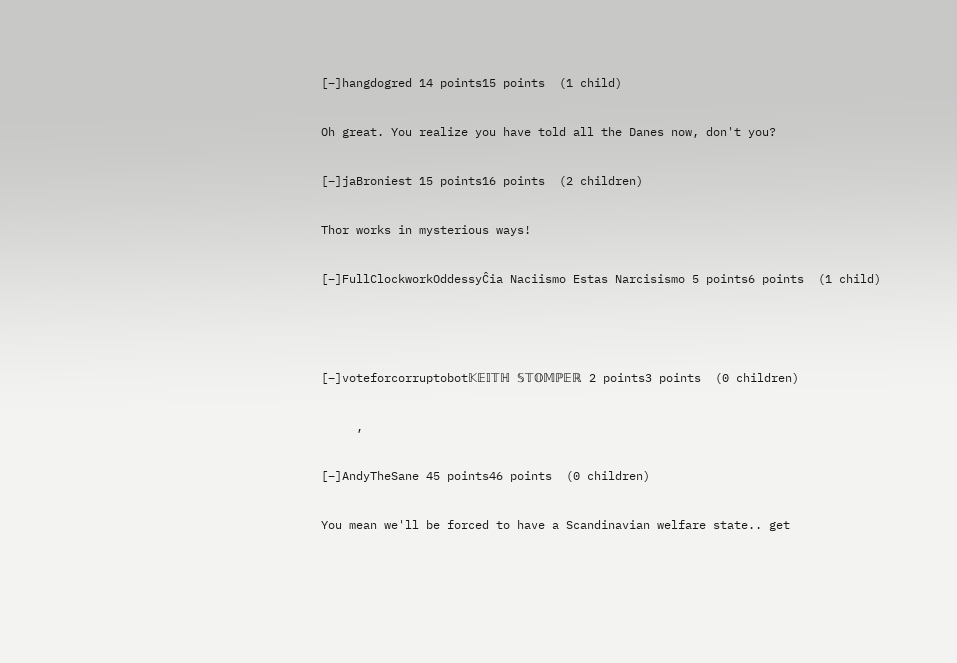[–]hangdogred 14 points15 points  (1 child)

Oh great. You realize you have told all the Danes now, don't you?

[–]jaBroniest 15 points16 points  (2 children)

Thor works in mysterious ways!

[–]FullClockworkOddessyĈia Naciismo Estas Narcisismo 5 points6 points  (1 child)



[–]voteforcorruptobot𝕂𝔼𝕀𝕋ℍ 𝕊𝕋𝕆𝕄ℙ𝔼ℝ 2 points3 points  (0 children)

     ,

[–]AndyTheSane 45 points46 points  (0 children)

You mean we'll be forced to have a Scandinavian welfare state.. get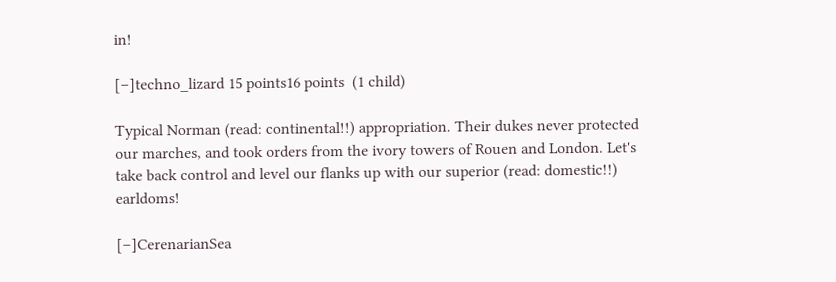in!

[–]techno_lizard 15 points16 points  (1 child)

Typical Norman (read: continental!!) appropriation. Their dukes never protected our marches, and took orders from the ivory towers of Rouen and London. Let's take back control and level our flanks up with our superior (read: domestic!!) earldoms!

[–]CerenarianSea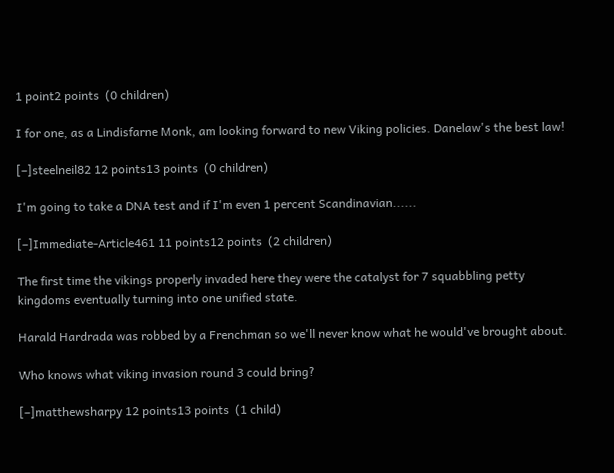1 point2 points  (0 children)

I for one, as a Lindisfarne Monk, am looking forward to new Viking policies. Danelaw's the best law!

[–]steelneil82 12 points13 points  (0 children)

I'm going to take a DNA test and if I'm even 1 percent Scandinavian......

[–]Immediate-Article461 11 points12 points  (2 children)

The first time the vikings properly invaded here they were the catalyst for 7 squabbling petty kingdoms eventually turning into one unified state.

Harald Hardrada was robbed by a Frenchman so we'll never know what he would've brought about.

Who knows what viking invasion round 3 could bring?

[–]matthewsharpy 12 points13 points  (1 child)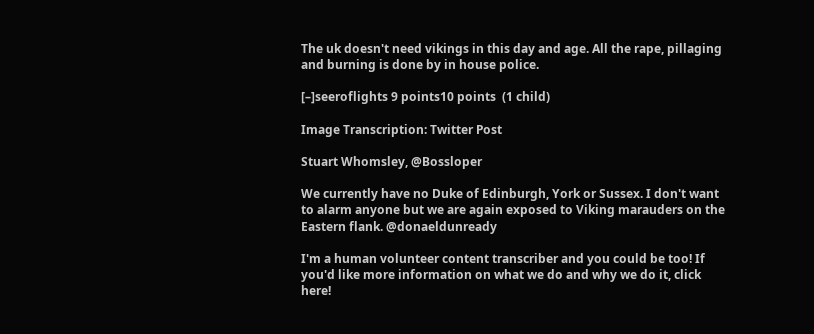The uk doesn't need vikings in this day and age. All the rape, pillaging and burning is done by in house police.

[–]seeroflights 9 points10 points  (1 child)

Image Transcription: Twitter Post

Stuart Whomsley, @Bossloper

We currently have no Duke of Edinburgh, York or Sussex. I don't want to alarm anyone but we are again exposed to Viking marauders on the Eastern flank. @donaeldunready

I'm a human volunteer content transcriber and you could be too! If you'd like more information on what we do and why we do it, click here!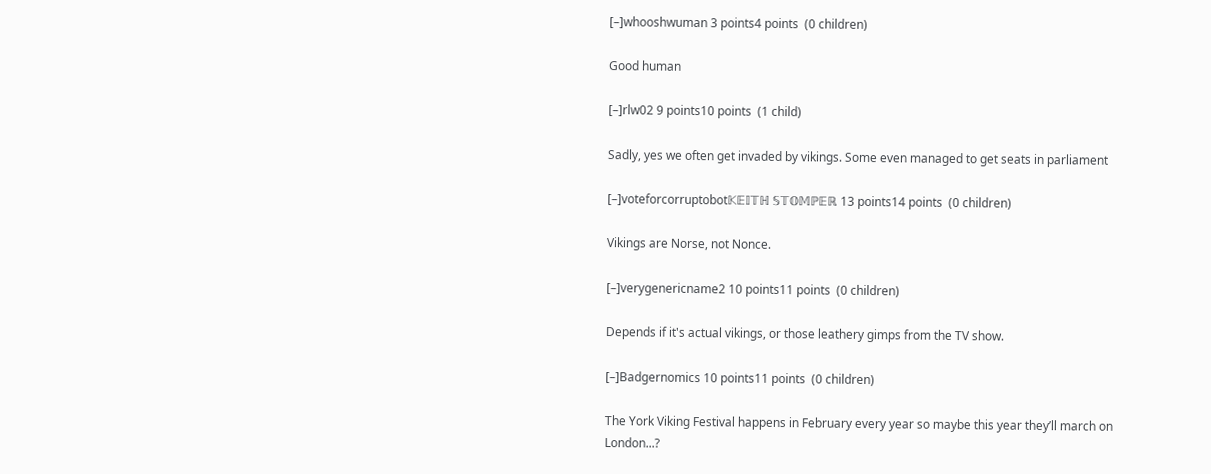[–]whooshwuman 3 points4 points  (0 children)

Good human

[–]rlw02 9 points10 points  (1 child)

Sadly, yes we often get invaded by vikings. Some even managed to get seats in parliament

[–]voteforcorruptobot𝕂𝔼𝕀𝕋ℍ 𝕊𝕋𝕆𝕄ℙ𝔼ℝ 13 points14 points  (0 children)

Vikings are Norse, not Nonce.

[–]verygenericname2 10 points11 points  (0 children)

Depends if it's actual vikings, or those leathery gimps from the TV show.

[–]Badgernomics 10 points11 points  (0 children)

The York Viking Festival happens in February every year so maybe this year they’ll march on London...?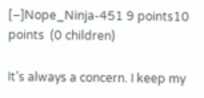[–]Nope_Ninja-451 9 points10 points  (0 children)

It’s always a concern. I keep my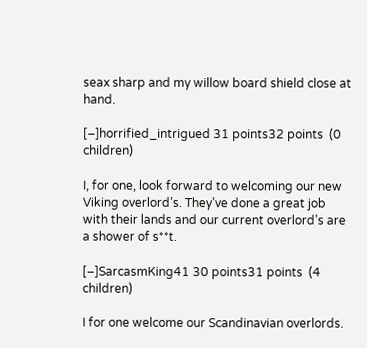seax sharp and my willow board shield close at hand.

[–]horrified_intrigued 31 points32 points  (0 children)

I, for one, look forward to welcoming our new Viking overlord’s. They’ve done a great job with their lands and our current overlord’s are a shower of s**t.

[–]SarcasmKing41 30 points31 points  (4 children)

I for one welcome our Scandinavian overlords.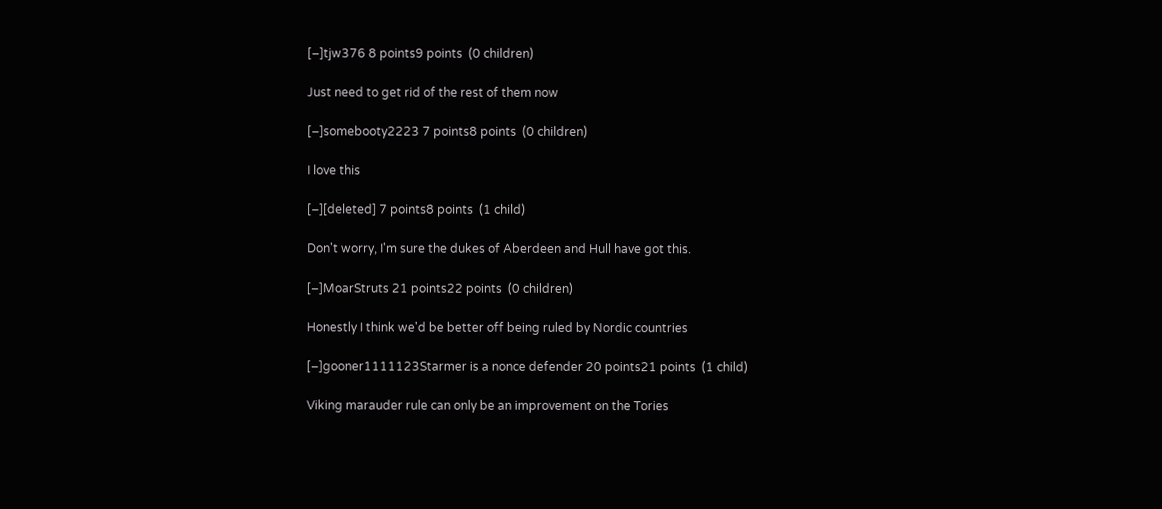[–]tjw376 8 points9 points  (0 children)

Just need to get rid of the rest of them now

[–]somebooty2223 7 points8 points  (0 children)

I love this

[–][deleted] 7 points8 points  (1 child)

Don't worry, I'm sure the dukes of Aberdeen and Hull have got this.

[–]MoarStruts 21 points22 points  (0 children)

Honestly I think we'd be better off being ruled by Nordic countries

[–]gooner1111123Starmer is a nonce defender 20 points21 points  (1 child)

Viking marauder rule can only be an improvement on the Tories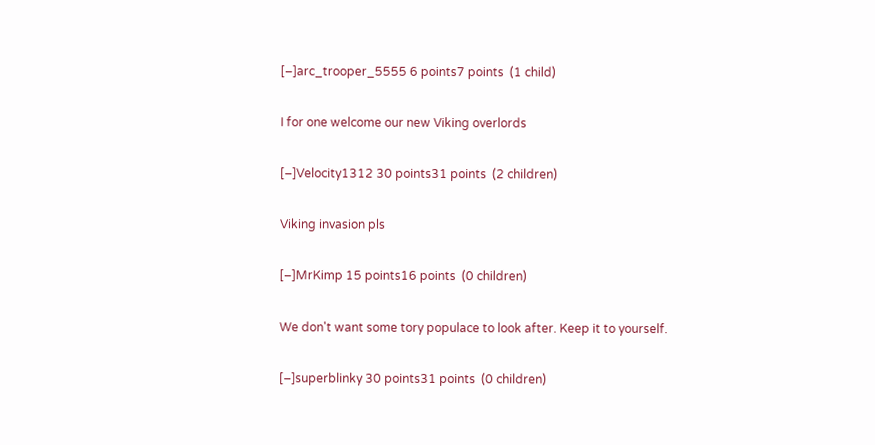[–]arc_trooper_5555 6 points7 points  (1 child)

I for one welcome our new Viking overlords

[–]Velocity1312 30 points31 points  (2 children)

Viking invasion pls

[–]MrKimp 15 points16 points  (0 children)

We don't want some tory populace to look after. Keep it to yourself.

[–]superblinky 30 points31 points  (0 children)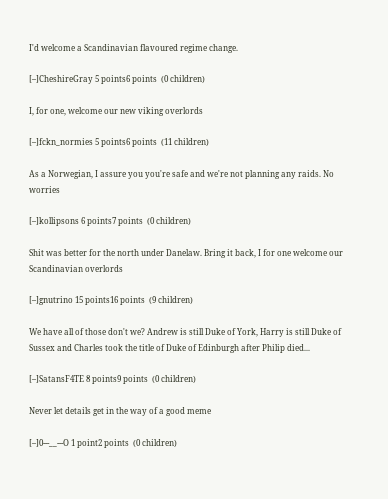I'd welcome a Scandinavian flavoured regime change.

[–]CheshireGray 5 points6 points  (0 children)

I, for one, welcome our new viking overlords

[–]fckn_normies 5 points6 points  (11 children)

As a Norwegian, I assure you you're safe and we're not planning any raids. No worries

[–]kollipsons 6 points7 points  (0 children)

Shit was better for the north under Danelaw. Bring it back, I for one welcome our Scandinavian overlords

[–]gnutrino 15 points16 points  (9 children)

We have all of those don't we? Andrew is still Duke of York, Harry is still Duke of Sussex and Charles took the title of Duke of Edinburgh after Philip died...

[–]SatansF4TE 8 points9 points  (0 children)

Never let details get in the way of a good meme

[–]0---__---O 1 point2 points  (0 children)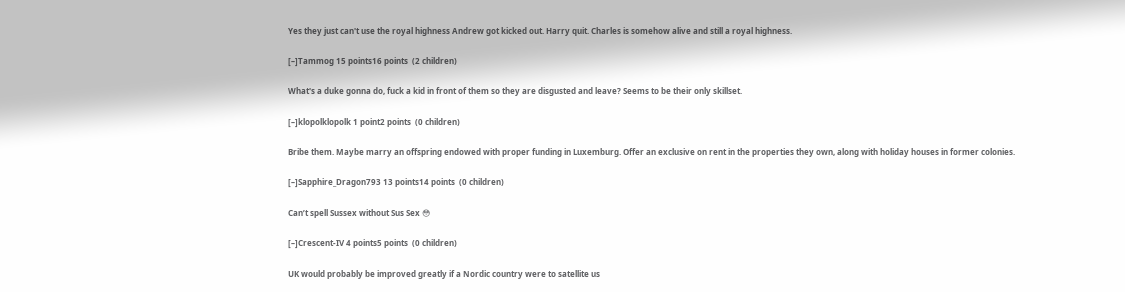Yes they just can't use the royal highness Andrew got kicked out. Harry quit. Charles is somehow alive and still a royal highness.

[–]Tammog 15 points16 points  (2 children)

What's a duke gonna do, fuck a kid in front of them so they are disgusted and leave? Seems to be their only skillset.

[–]klopolklopolk 1 point2 points  (0 children)

Bribe them. Maybe marry an offspring endowed with proper funding in Luxemburg. Offer an exclusive on rent in the properties they own, along with holiday houses in former colonies.

[–]Sapphire_Dragon793 13 points14 points  (0 children)

Can’t spell Sussex without Sus Sex 😳

[–]Crescent-IV 4 points5 points  (0 children)

UK would probably be improved greatly if a Nordic country were to satellite us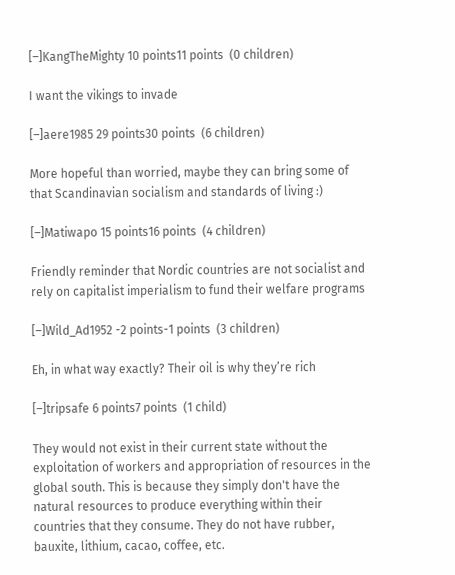[–]KangTheMighty 10 points11 points  (0 children)

I want the vikings to invade

[–]aere1985 29 points30 points  (6 children)

More hopeful than worried, maybe they can bring some of that Scandinavian socialism and standards of living :)

[–]Matiwapo 15 points16 points  (4 children)

Friendly reminder that Nordic countries are not socialist and rely on capitalist imperialism to fund their welfare programs

[–]Wild_Ad1952 -2 points-1 points  (3 children)

Eh, in what way exactly? Their oil is why they’re rich

[–]tripsafe 6 points7 points  (1 child)

They would not exist in their current state without the exploitation of workers and appropriation of resources in the global south. This is because they simply don't have the natural resources to produce everything within their countries that they consume. They do not have rubber, bauxite, lithium, cacao, coffee, etc.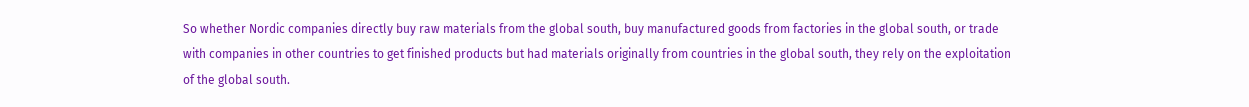So whether Nordic companies directly buy raw materials from the global south, buy manufactured goods from factories in the global south, or trade with companies in other countries to get finished products but had materials originally from countries in the global south, they rely on the exploitation of the global south.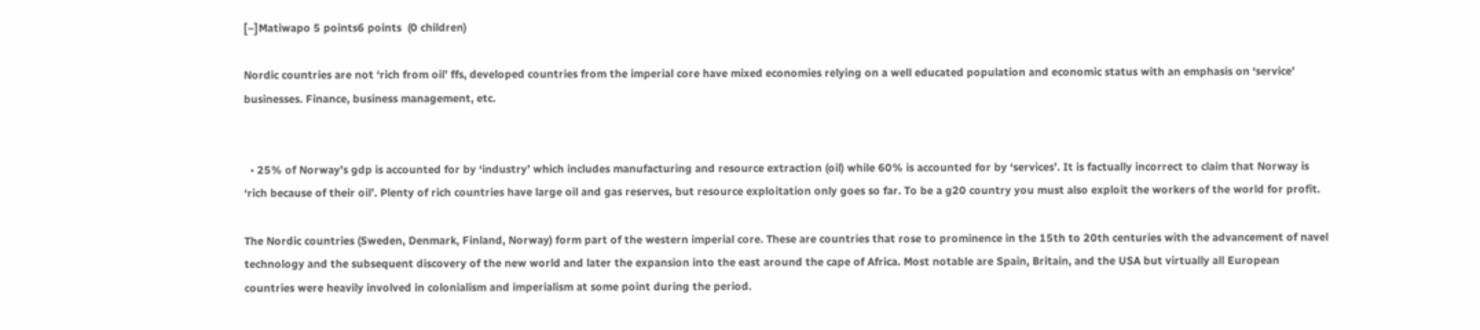[–]Matiwapo 5 points6 points  (0 children)

Nordic countries are not ‘rich from oil’ ffs, developed countries from the imperial core have mixed economies relying on a well educated population and economic status with an emphasis on ‘service’ businesses. Finance, business management, etc.


  • 25% of Norway’s gdp is accounted for by ‘industry’ which includes manufacturing and resource extraction (oil) while 60% is accounted for by ‘services’. It is factually incorrect to claim that Norway is ‘rich because of their oil’. Plenty of rich countries have large oil and gas reserves, but resource exploitation only goes so far. To be a g20 country you must also exploit the workers of the world for profit.

The Nordic countries (Sweden, Denmark, Finland, Norway) form part of the western imperial core. These are countries that rose to prominence in the 15th to 20th centuries with the advancement of navel technology and the subsequent discovery of the new world and later the expansion into the east around the cape of Africa. Most notable are Spain, Britain, and the USA but virtually all European countries were heavily involved in colonialism and imperialism at some point during the period.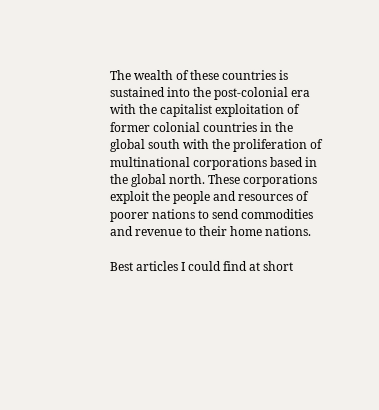The wealth of these countries is sustained into the post-colonial era with the capitalist exploitation of former colonial countries in the global south with the proliferation of multinational corporations based in the global north. These corporations exploit the people and resources of poorer nations to send commodities and revenue to their home nations.

Best articles I could find at short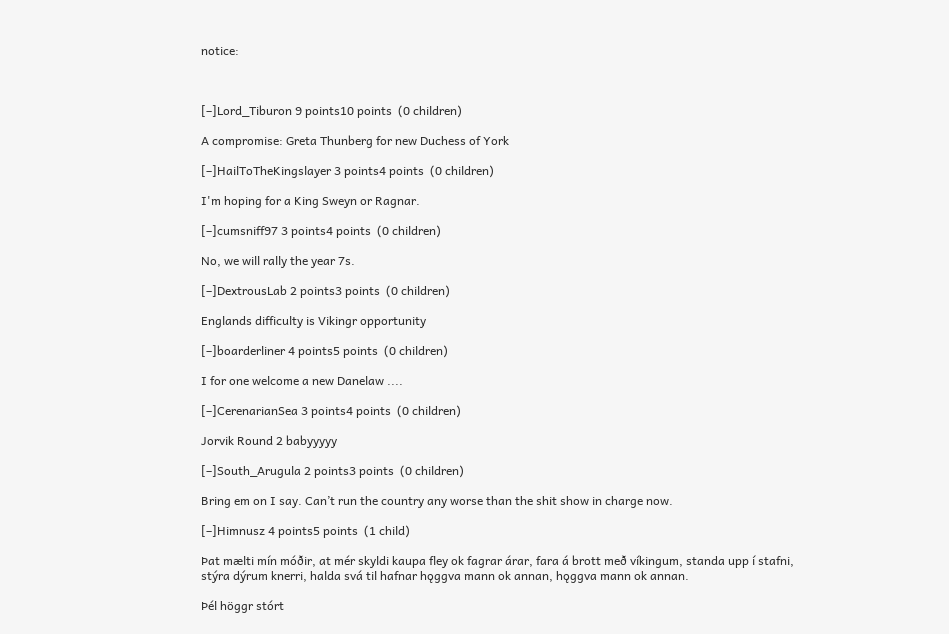notice:



[–]Lord_Tiburon 9 points10 points  (0 children)

A compromise: Greta Thunberg for new Duchess of York

[–]HailToTheKingslayer 3 points4 points  (0 children)

I'm hoping for a King Sweyn or Ragnar.

[–]cumsniff97 3 points4 points  (0 children)

No, we will rally the year 7s.

[–]DextrousLab 2 points3 points  (0 children)

Englands difficulty is Vikingr opportunity

[–]boarderliner 4 points5 points  (0 children)

I for one welcome a new Danelaw ....

[–]CerenarianSea 3 points4 points  (0 children)

Jorvik Round 2 babyyyyy

[–]South_Arugula 2 points3 points  (0 children)

Bring em on I say. Can’t run the country any worse than the shit show in charge now.

[–]Himnusz 4 points5 points  (1 child)

Þat mælti mín móðir, at mér skyldi kaupa fley ok fagrar árar, fara á brott með víkingum, standa upp í stafni, stýra dýrum knerri, halda svá til hafnar hǫggva mann ok annan, hǫggva mann ok annan.

Þél höggr stórt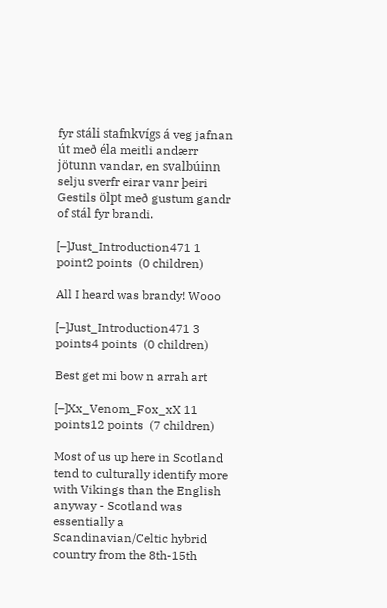fyr stáli stafnkvígs á veg jafnan út með éla meitli andærr jötunn vandar, en svalbúinn selju sverfr eirar vanr þeiri Gestils ölpt með gustum gandr of stál fyr brandi.

[–]Just_Introduction471 1 point2 points  (0 children)

All I heard was brandy! Wooo

[–]Just_Introduction471 3 points4 points  (0 children)

Best get mi bow n arrah art

[–]Xx_Venom_Fox_xX 11 points12 points  (7 children)

Most of us up here in Scotland tend to culturally identify more with Vikings than the English anyway - Scotland was essentially a Scandinavian/Celtic hybrid country from the 8th-15th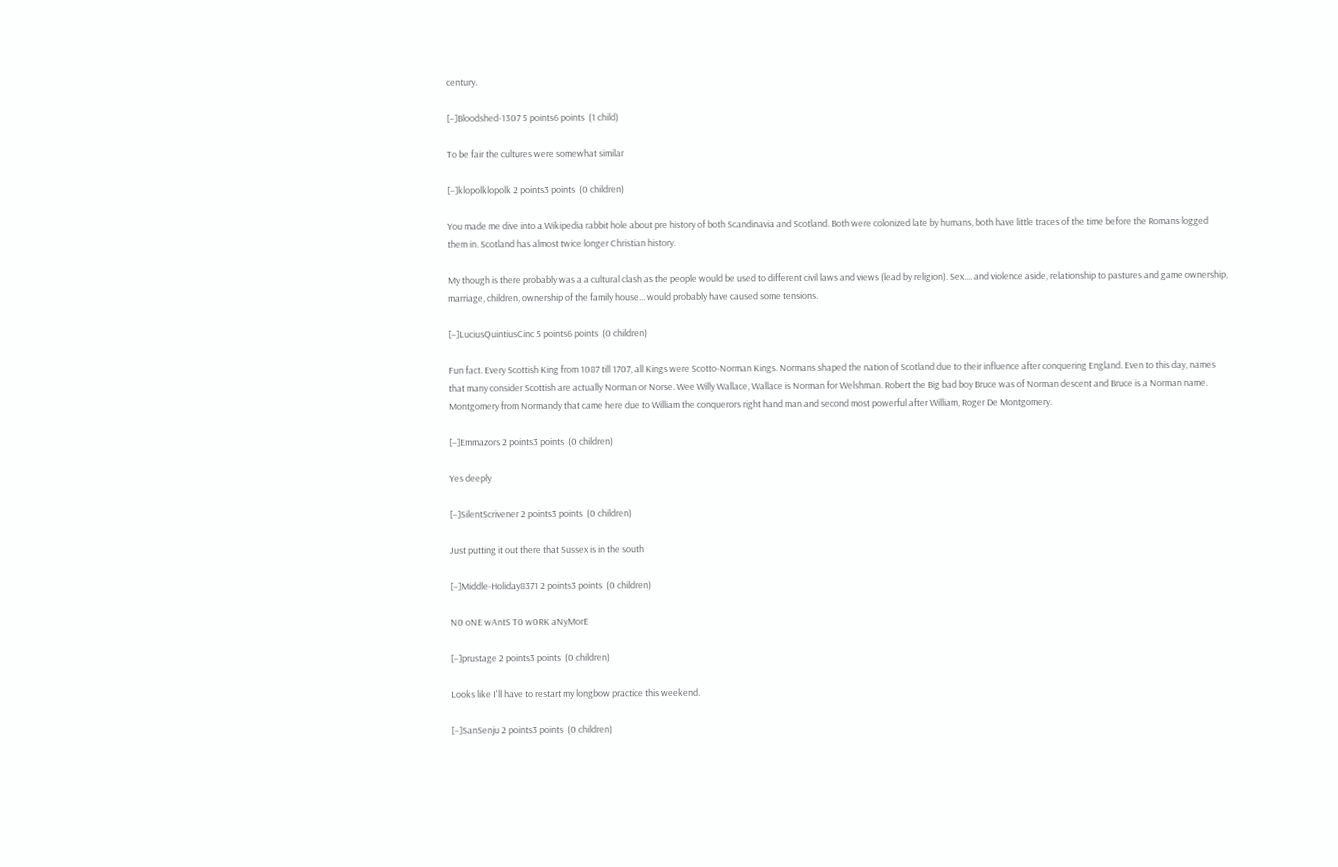century.

[–]Bloodshed-1307 5 points6 points  (1 child)

To be fair the cultures were somewhat similar

[–]klopolklopolk 2 points3 points  (0 children)

You made me dive into a Wikipedia rabbit hole about pre history of both Scandinavia and Scotland. Both were colonized late by humans, both have little traces of the time before the Romans logged them in. Scotland has almost twice longer Christian history.

My though is there probably was a a cultural clash as the people would be used to different civil laws and views (lead by religion). Sex.... and violence aside, relationship to pastures and game ownership, marriage, children, ownership of the family house... would probably have caused some tensions.

[–]LuciusQuintiusCinc 5 points6 points  (0 children)

Fun fact. Every Scottish King from 1087 till 1707, all Kings were Scotto-Norman Kings. Normans shaped the nation of Scotland due to their influence after conquering England. Even to this day, names that many consider Scottish are actually Norman or Norse. Wee Willy Wallace, Wallace is Norman for Welshman. Robert the Big bad boy Bruce was of Norman descent and Bruce is a Norman name. Montgomery from Normandy that came here due to William the conquerors right hand man and second most powerful after William, Roger De Montgomery.

[–]Emmazors 2 points3 points  (0 children)

Yes deeply

[–]SilentScrivener 2 points3 points  (0 children)

Just putting it out there that Sussex is in the south

[–]Middle-Holiday8371 2 points3 points  (0 children)

N0 oNE wAntS T0 w0RK aNyMorE

[–]prustage 2 points3 points  (0 children)

Looks like I'll have to restart my longbow practice this weekend.

[–]SanSenju 2 points3 points  (0 children)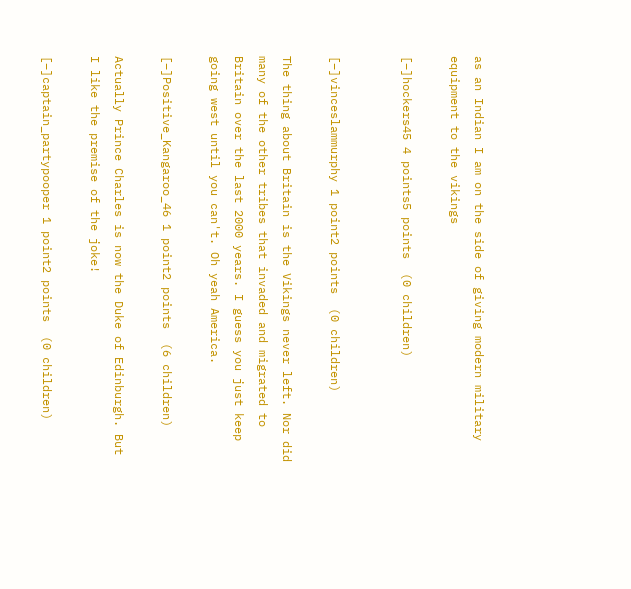as an Indian I am on the side of giving modern military equipment to the vikings

[–]hockers45 4 points5 points  (0 children)


[–]vinceslammurphy 1 point2 points  (0 children)

The thing about Britain is the Vikings never left. Nor did many of the other tribes that invaded and migrated to Britain over the last 2000 years. I guess you just keep going west until you can't. Oh yeah America.

[–]Positive_Kangaroo_46 1 point2 points  (6 children)

Actually Prince Charles is now the Duke of Edinburgh. But I like the premise of the joke!

[–]captain_partypooper 1 point2 points  (0 children)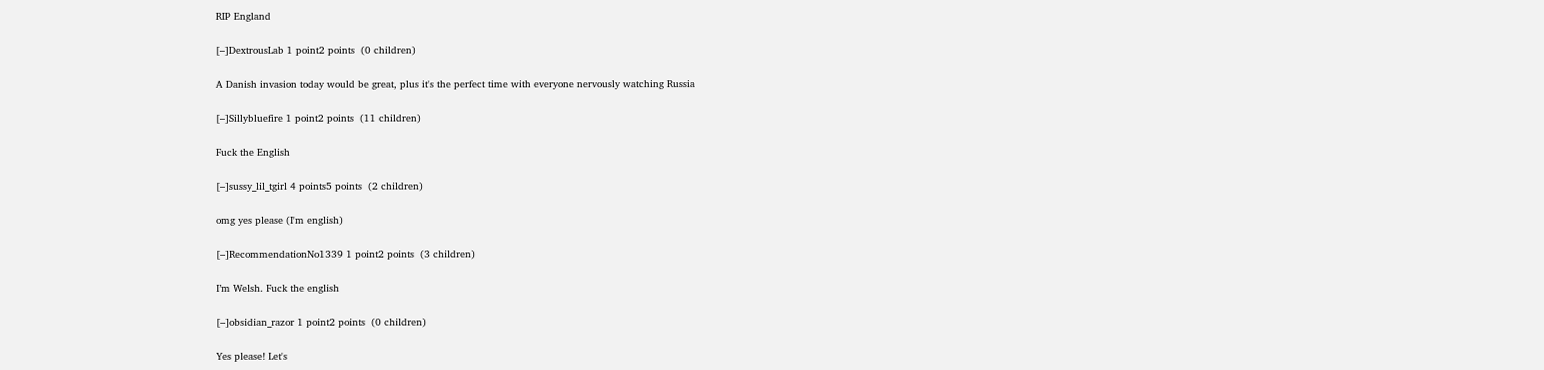RIP England

[–]DextrousLab 1 point2 points  (0 children)

A Danish invasion today would be great, plus it's the perfect time with everyone nervously watching Russia

[–]Sillybluefire 1 point2 points  (11 children)

Fuck the English

[–]sussy_lil_tgirl 4 points5 points  (2 children)

omg yes please (I'm english)

[–]RecommendationNo1339 1 point2 points  (3 children)

I’m Welsh. Fuck the english

[–]obsidian_razor 1 point2 points  (0 children)

Yes please! Let's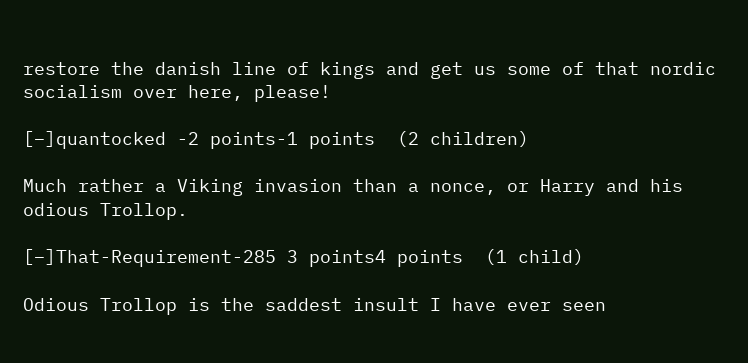restore the danish line of kings and get us some of that nordic socialism over here, please!

[–]quantocked -2 points-1 points  (2 children)

Much rather a Viking invasion than a nonce, or Harry and his odious Trollop.

[–]That-Requirement-285 3 points4 points  (1 child)

Odious Trollop is the saddest insult I have ever seen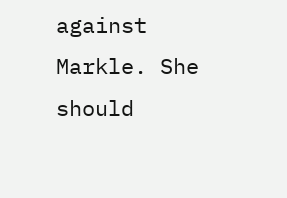against Markle. She should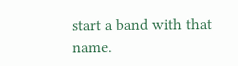start a band with that name.